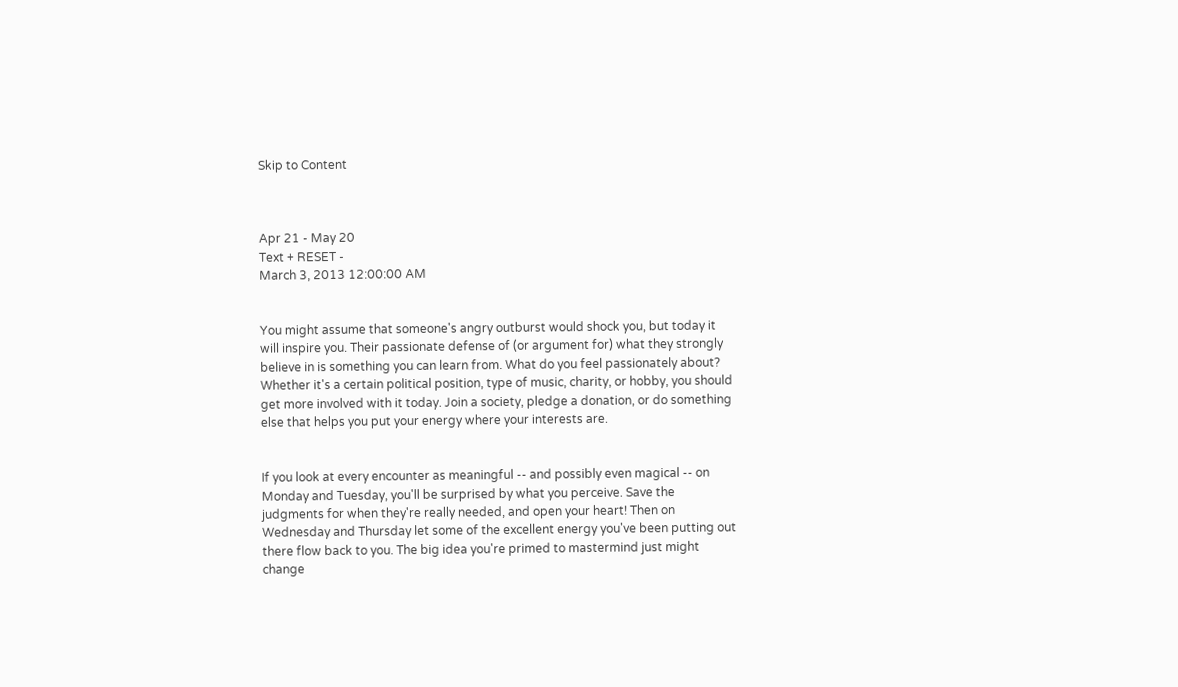Skip to Content



Apr 21 - May 20
Text + RESET -
March 3, 2013 12:00:00 AM


You might assume that someone's angry outburst would shock you, but today it will inspire you. Their passionate defense of (or argument for) what they strongly believe in is something you can learn from. What do you feel passionately about? Whether it's a certain political position, type of music, charity, or hobby, you should get more involved with it today. Join a society, pledge a donation, or do something else that helps you put your energy where your interests are.


If you look at every encounter as meaningful -- and possibly even magical -- on Monday and Tuesday, you'll be surprised by what you perceive. Save the judgments for when they're really needed, and open your heart! Then on Wednesday and Thursday let some of the excellent energy you've been putting out there flow back to you. The big idea you're primed to mastermind just might change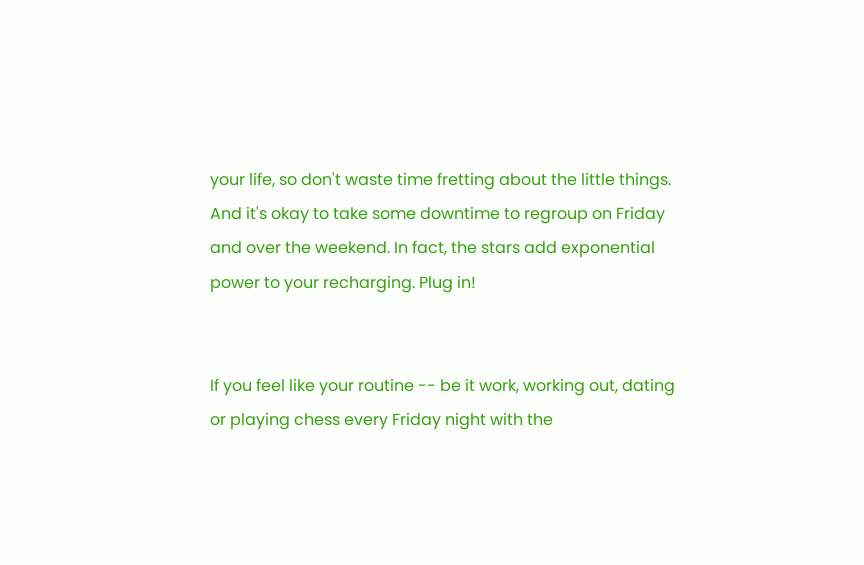your life, so don't waste time fretting about the little things. And it's okay to take some downtime to regroup on Friday and over the weekend. In fact, the stars add exponential power to your recharging. Plug in!


If you feel like your routine -- be it work, working out, dating or playing chess every Friday night with the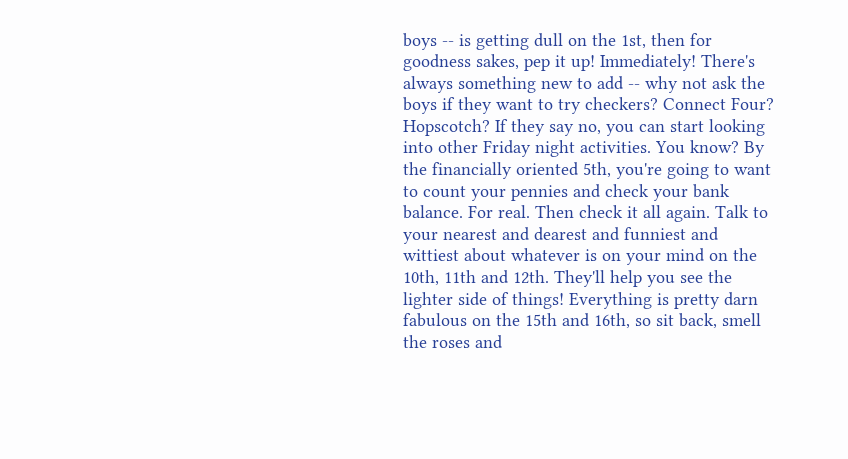boys -- is getting dull on the 1st, then for goodness sakes, pep it up! Immediately! There's always something new to add -- why not ask the boys if they want to try checkers? Connect Four? Hopscotch? If they say no, you can start looking into other Friday night activities. You know? By the financially oriented 5th, you're going to want to count your pennies and check your bank balance. For real. Then check it all again. Talk to your nearest and dearest and funniest and wittiest about whatever is on your mind on the 10th, 11th and 12th. They'll help you see the lighter side of things! Everything is pretty darn fabulous on the 15th and 16th, so sit back, smell the roses and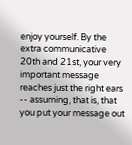enjoy yourself. By the extra communicative 20th and 21st, your very important message reaches just the right ears -- assuming, that is, that you put your message out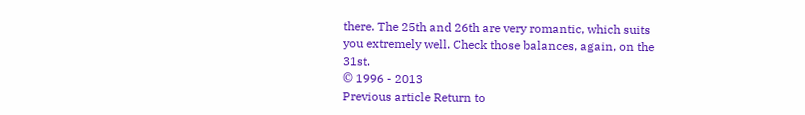there. The 25th and 26th are very romantic, which suits you extremely well. Check those balances, again, on the 31st.
© 1996 - 2013
Previous article Return to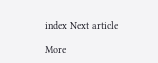index Next article

More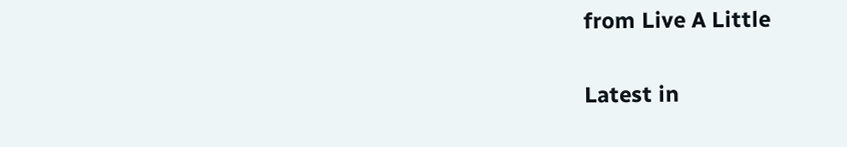from Live A Little

Latest in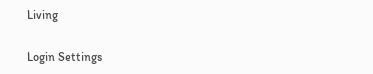Living

Login Settings